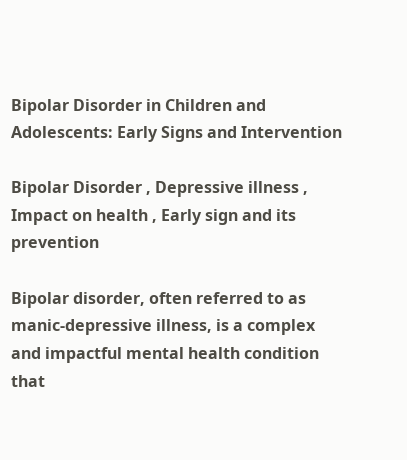Bipolar Disorder in Children and Adolescents: Early Signs and Intervention

Bipolar Disorder , Depressive illness , Impact on health , Early sign and its prevention

Bipolar disorder, often referred to as manic-depressive illness, is a complex and impactful mental health condition that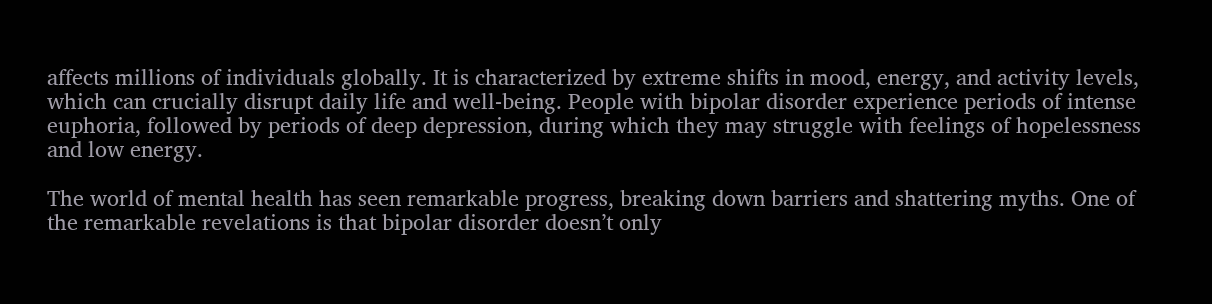affects millions of individuals globally. It is characterized by extreme shifts in mood, energy, and activity levels, which can crucially disrupt daily life and well-being. People with bipolar disorder experience periods of intense euphoria, followed by periods of deep depression, during which they may struggle with feelings of hopelessness and low energy.

The world of mental health has seen remarkable progress, breaking down barriers and shattering myths. One of the remarkable revelations is that bipolar disorder doesn’t only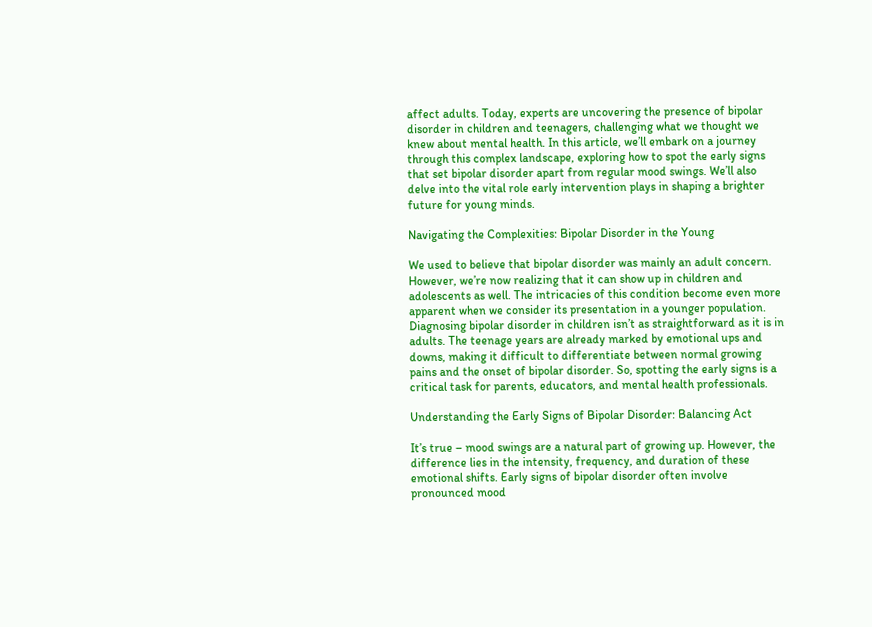affect adults. Today, experts are uncovering the presence of bipolar disorder in children and teenagers, challenging what we thought we knew about mental health. In this article, we’ll embark on a journey through this complex landscape, exploring how to spot the early signs that set bipolar disorder apart from regular mood swings. We’ll also delve into the vital role early intervention plays in shaping a brighter future for young minds.

Navigating the Complexities: Bipolar Disorder in the Young

We used to believe that bipolar disorder was mainly an adult concern. However, we’re now realizing that it can show up in children and adolescents as well. The intricacies of this condition become even more apparent when we consider its presentation in a younger population. Diagnosing bipolar disorder in children isn’t as straightforward as it is in adults. The teenage years are already marked by emotional ups and downs, making it difficult to differentiate between normal growing pains and the onset of bipolar disorder. So, spotting the early signs is a critical task for parents, educators, and mental health professionals.

Understanding the Early Signs of Bipolar Disorder: Balancing Act

It’s true – mood swings are a natural part of growing up. However, the difference lies in the intensity, frequency, and duration of these emotional shifts. Early signs of bipolar disorder often involve pronounced mood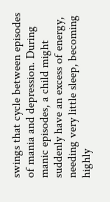swings that cycle between episodes of mania and depression. During manic episodes, a child might suddenly have an excess of energy, needing very little sleep, becoming highly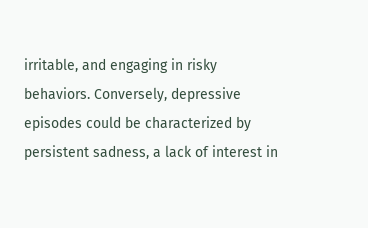irritable, and engaging in risky behaviors. Conversely, depressive episodes could be characterized by persistent sadness, a lack of interest in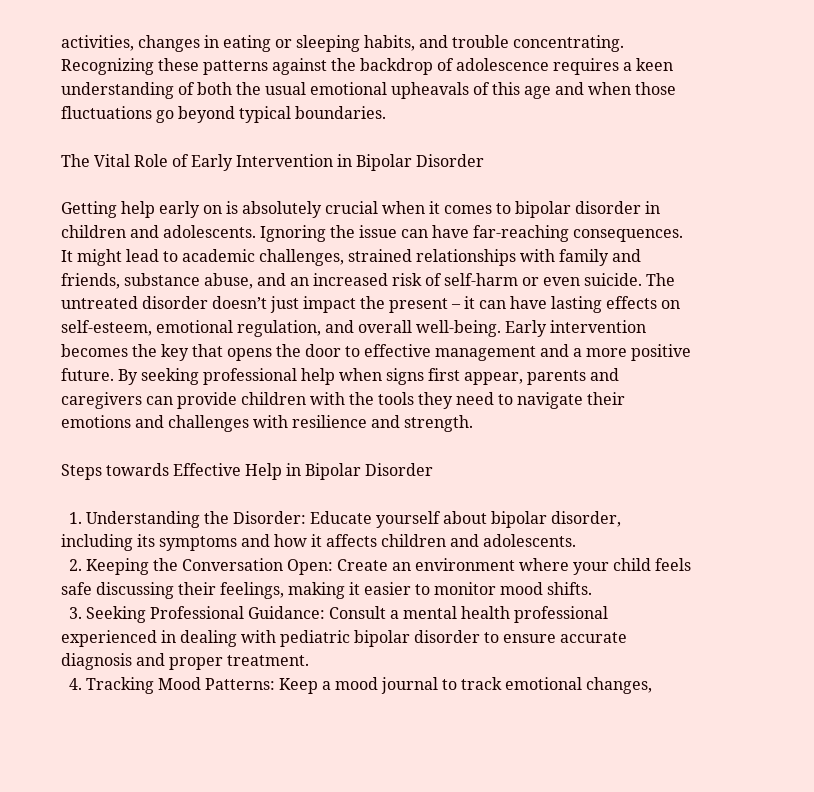activities, changes in eating or sleeping habits, and trouble concentrating. Recognizing these patterns against the backdrop of adolescence requires a keen understanding of both the usual emotional upheavals of this age and when those fluctuations go beyond typical boundaries.

The Vital Role of Early Intervention in Bipolar Disorder

Getting help early on is absolutely crucial when it comes to bipolar disorder in children and adolescents. Ignoring the issue can have far-reaching consequences. It might lead to academic challenges, strained relationships with family and friends, substance abuse, and an increased risk of self-harm or even suicide. The untreated disorder doesn’t just impact the present – it can have lasting effects on self-esteem, emotional regulation, and overall well-being. Early intervention becomes the key that opens the door to effective management and a more positive future. By seeking professional help when signs first appear, parents and caregivers can provide children with the tools they need to navigate their emotions and challenges with resilience and strength.

Steps towards Effective Help in Bipolar Disorder

  1. Understanding the Disorder: Educate yourself about bipolar disorder, including its symptoms and how it affects children and adolescents.
  2. Keeping the Conversation Open: Create an environment where your child feels safe discussing their feelings, making it easier to monitor mood shifts.
  3. Seeking Professional Guidance: Consult a mental health professional experienced in dealing with pediatric bipolar disorder to ensure accurate diagnosis and proper treatment.
  4. Tracking Mood Patterns: Keep a mood journal to track emotional changes,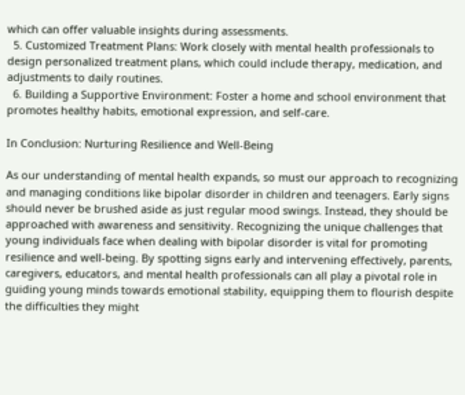which can offer valuable insights during assessments.
  5. Customized Treatment Plans: Work closely with mental health professionals to design personalized treatment plans, which could include therapy, medication, and adjustments to daily routines.
  6. Building a Supportive Environment: Foster a home and school environment that promotes healthy habits, emotional expression, and self-care.

In Conclusion: Nurturing Resilience and Well-Being

As our understanding of mental health expands, so must our approach to recognizing and managing conditions like bipolar disorder in children and teenagers. Early signs should never be brushed aside as just regular mood swings. Instead, they should be approached with awareness and sensitivity. Recognizing the unique challenges that young individuals face when dealing with bipolar disorder is vital for promoting resilience and well-being. By spotting signs early and intervening effectively, parents, caregivers, educators, and mental health professionals can all play a pivotal role in guiding young minds towards emotional stability, equipping them to flourish despite the difficulties they might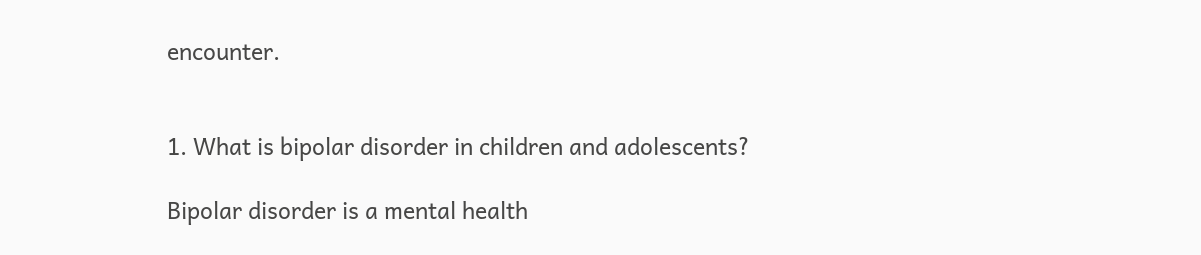encounter.


1. What is bipolar disorder in children and adolescents?

Bipolar disorder is a mental health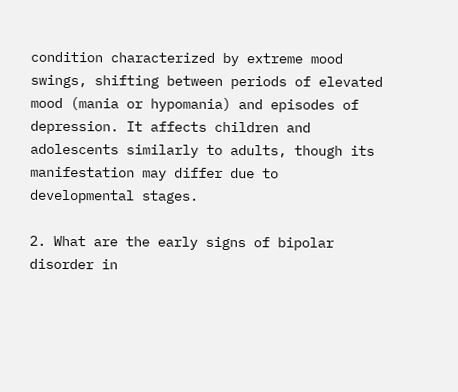condition characterized by extreme mood swings, shifting between periods of elevated mood (mania or hypomania) and episodes of depression. It affects children and adolescents similarly to adults, though its manifestation may differ due to developmental stages.

2. What are the early signs of bipolar disorder in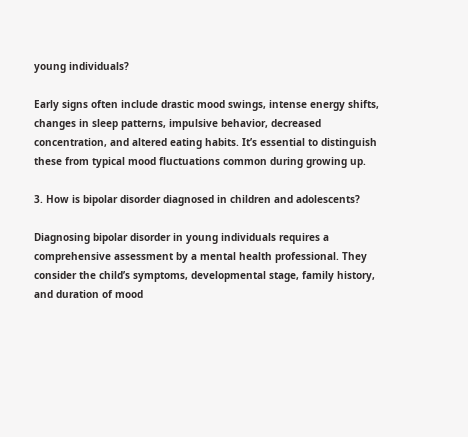young individuals?

Early signs often include drastic mood swings, intense energy shifts, changes in sleep patterns, impulsive behavior, decreased concentration, and altered eating habits. It’s essential to distinguish these from typical mood fluctuations common during growing up.

3. How is bipolar disorder diagnosed in children and adolescents?

Diagnosing bipolar disorder in young individuals requires a comprehensive assessment by a mental health professional. They consider the child’s symptoms, developmental stage, family history, and duration of mood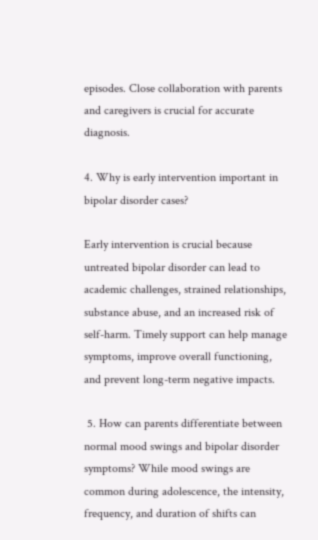episodes. Close collaboration with parents and caregivers is crucial for accurate diagnosis.

4. Why is early intervention important in bipolar disorder cases?

Early intervention is crucial because untreated bipolar disorder can lead to academic challenges, strained relationships, substance abuse, and an increased risk of self-harm. Timely support can help manage  symptoms, improve overall functioning, and prevent long-term negative impacts.

 5. How can parents differentiate between normal mood swings and bipolar disorder symptoms? While mood swings are common during adolescence, the intensity, frequency, and duration of shifts can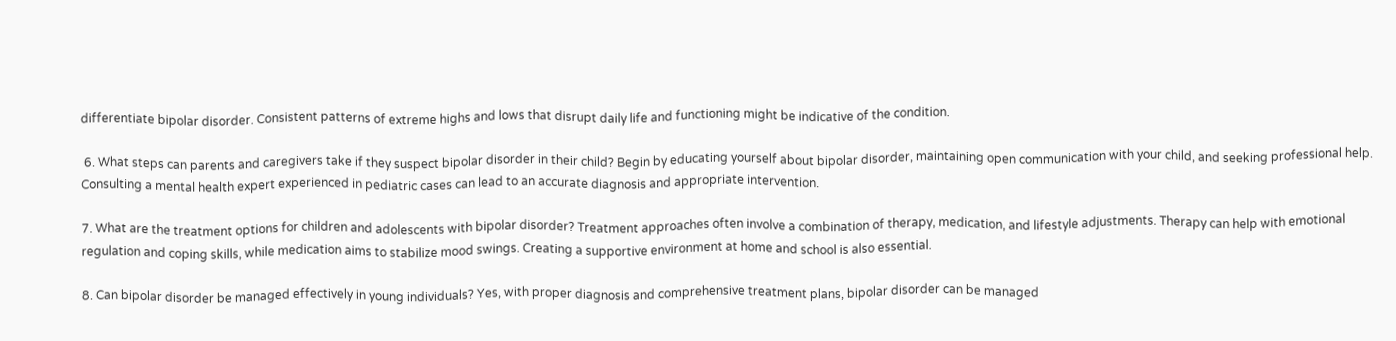differentiate bipolar disorder. Consistent patterns of extreme highs and lows that disrupt daily life and functioning might be indicative of the condition.

 6. What steps can parents and caregivers take if they suspect bipolar disorder in their child? Begin by educating yourself about bipolar disorder, maintaining open communication with your child, and seeking professional help. Consulting a mental health expert experienced in pediatric cases can lead to an accurate diagnosis and appropriate intervention.

7. What are the treatment options for children and adolescents with bipolar disorder? Treatment approaches often involve a combination of therapy, medication, and lifestyle adjustments. Therapy can help with emotional regulation and coping skills, while medication aims to stabilize mood swings. Creating a supportive environment at home and school is also essential.

8. Can bipolar disorder be managed effectively in young individuals? Yes, with proper diagnosis and comprehensive treatment plans, bipolar disorder can be managed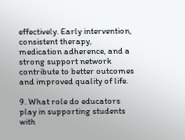effectively. Early intervention, consistent therapy, medication adherence, and a strong support network contribute to better outcomes and improved quality of life.

9. What role do educators play in supporting students with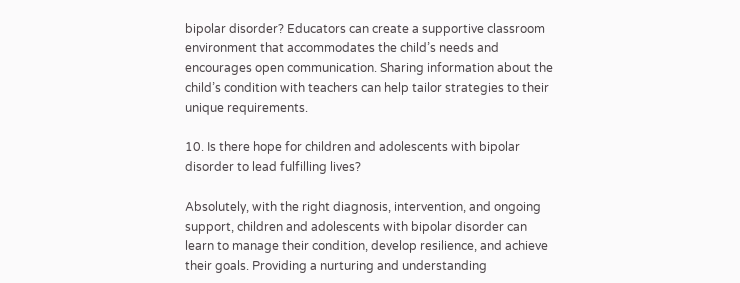bipolar disorder? Educators can create a supportive classroom environment that accommodates the child’s needs and encourages open communication. Sharing information about the child’s condition with teachers can help tailor strategies to their unique requirements.

10. Is there hope for children and adolescents with bipolar disorder to lead fulfilling lives?

Absolutely, with the right diagnosis, intervention, and ongoing support, children and adolescents with bipolar disorder can learn to manage their condition, develop resilience, and achieve their goals. Providing a nurturing and understanding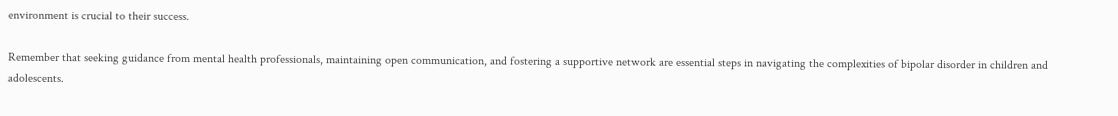environment is crucial to their success.

Remember that seeking guidance from mental health professionals, maintaining open communication, and fostering a supportive network are essential steps in navigating the complexities of bipolar disorder in children and adolescents.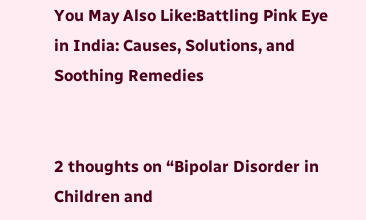You May Also Like:Battling Pink Eye in India: Causes, Solutions, and Soothing Remedies


2 thoughts on “Bipolar Disorder in Children and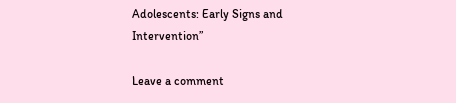Adolescents: Early Signs and Intervention”

Leave a comment